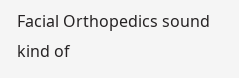Facial Orthopedics sound kind of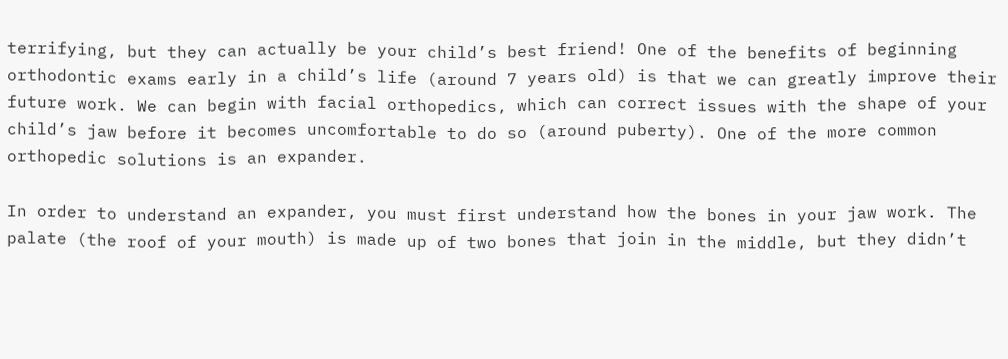terrifying, but they can actually be your child’s best friend! One of the benefits of beginning orthodontic exams early in a child’s life (around 7 years old) is that we can greatly improve their future work. We can begin with facial orthopedics, which can correct issues with the shape of your child’s jaw before it becomes uncomfortable to do so (around puberty). One of the more common orthopedic solutions is an expander.

In order to understand an expander, you must first understand how the bones in your jaw work. The palate (the roof of your mouth) is made up of two bones that join in the middle, but they didn’t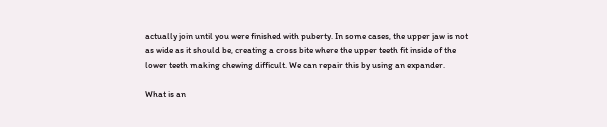actually join until you were finished with puberty. In some cases, the upper jaw is not as wide as it should be, creating a cross bite where the upper teeth fit inside of the lower teeth making chewing difficult. We can repair this by using an expander.

What is an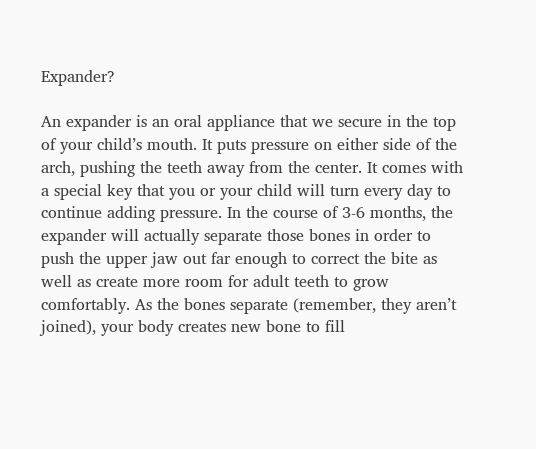Expander?

An expander is an oral appliance that we secure in the top of your child’s mouth. It puts pressure on either side of the arch, pushing the teeth away from the center. It comes with a special key that you or your child will turn every day to continue adding pressure. In the course of 3-6 months, the expander will actually separate those bones in order to push the upper jaw out far enough to correct the bite as well as create more room for adult teeth to grow comfortably. As the bones separate (remember, they aren’t joined), your body creates new bone to fill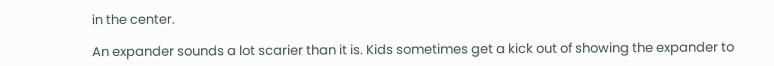in the center.

An expander sounds a lot scarier than it is. Kids sometimes get a kick out of showing the expander to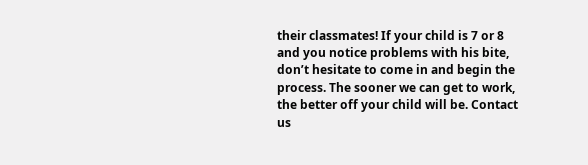their classmates! If your child is 7 or 8 and you notice problems with his bite, don’t hesitate to come in and begin the process. The sooner we can get to work, the better off your child will be. Contact us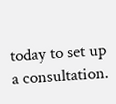today to set up a consultation.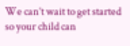We can’t wait to get started so your child can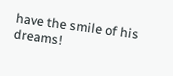have the smile of his dreams!